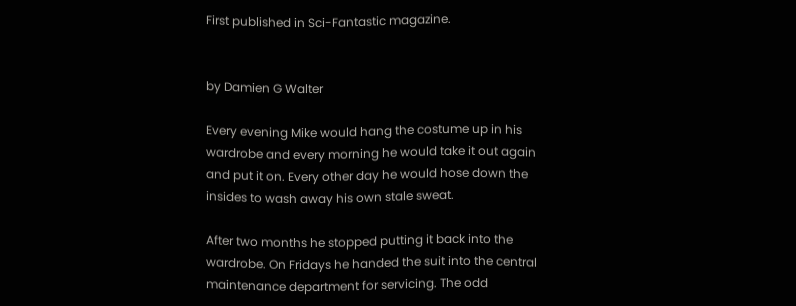First published in Sci-Fantastic magazine.


by Damien G Walter

Every evening Mike would hang the costume up in his wardrobe and every morning he would take it out again and put it on. Every other day he would hose down the insides to wash away his own stale sweat.

After two months he stopped putting it back into the wardrobe. On Fridays he handed the suit into the central maintenance department for servicing. The odd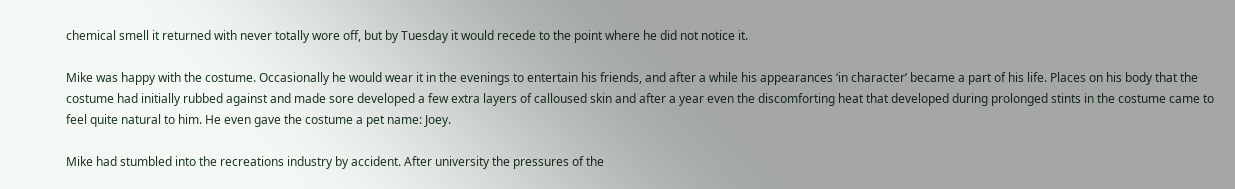chemical smell it returned with never totally wore off, but by Tuesday it would recede to the point where he did not notice it.

Mike was happy with the costume. Occasionally he would wear it in the evenings to entertain his friends, and after a while his appearances ‘in character’ became a part of his life. Places on his body that the costume had initially rubbed against and made sore developed a few extra layers of calloused skin and after a year even the discomforting heat that developed during prolonged stints in the costume came to feel quite natural to him. He even gave the costume a pet name: Joey.

Mike had stumbled into the recreations industry by accident. After university the pressures of the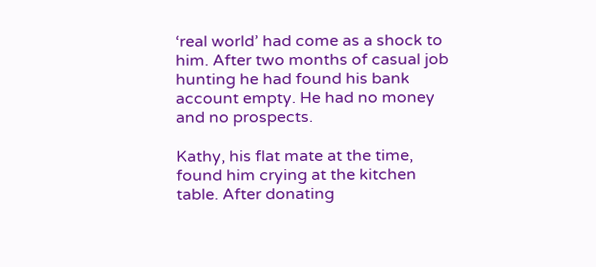‘real world’ had come as a shock to him. After two months of casual job hunting he had found his bank account empty. He had no money and no prospects.

Kathy, his flat mate at the time, found him crying at the kitchen table. After donating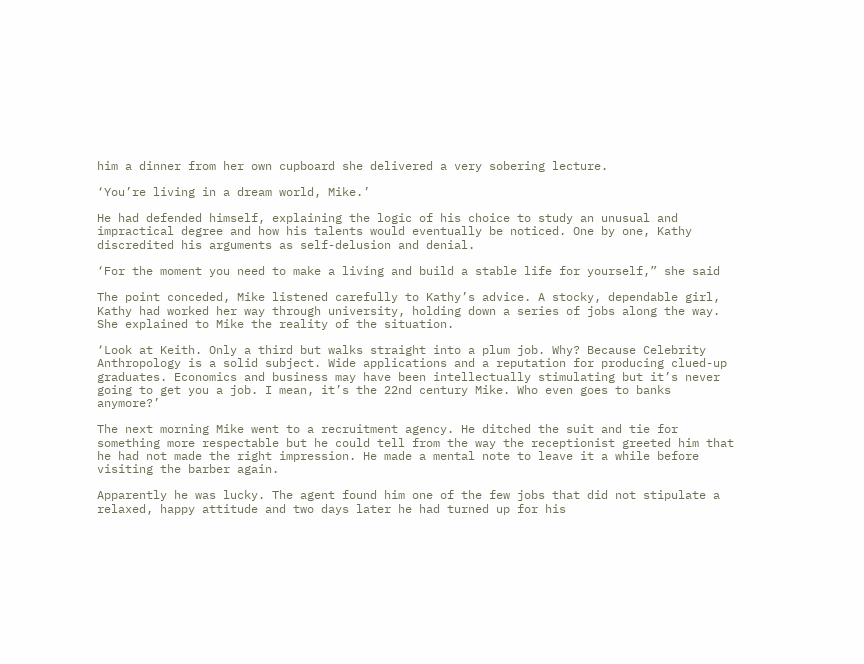him a dinner from her own cupboard she delivered a very sobering lecture.

‘You’re living in a dream world, Mike.’

He had defended himself, explaining the logic of his choice to study an unusual and impractical degree and how his talents would eventually be noticed. One by one, Kathy discredited his arguments as self-delusion and denial.

‘For the moment you need to make a living and build a stable life for yourself,” she said

The point conceded, Mike listened carefully to Kathy’s advice. A stocky, dependable girl, Kathy had worked her way through university, holding down a series of jobs along the way. She explained to Mike the reality of the situation.

‘Look at Keith. Only a third but walks straight into a plum job. Why? Because Celebrity Anthropology is a solid subject. Wide applications and a reputation for producing clued-up graduates. Economics and business may have been intellectually stimulating but it’s never going to get you a job. I mean, it’s the 22nd century Mike. Who even goes to banks anymore?’

The next morning Mike went to a recruitment agency. He ditched the suit and tie for something more respectable but he could tell from the way the receptionist greeted him that he had not made the right impression. He made a mental note to leave it a while before visiting the barber again.

Apparently he was lucky. The agent found him one of the few jobs that did not stipulate a relaxed, happy attitude and two days later he had turned up for his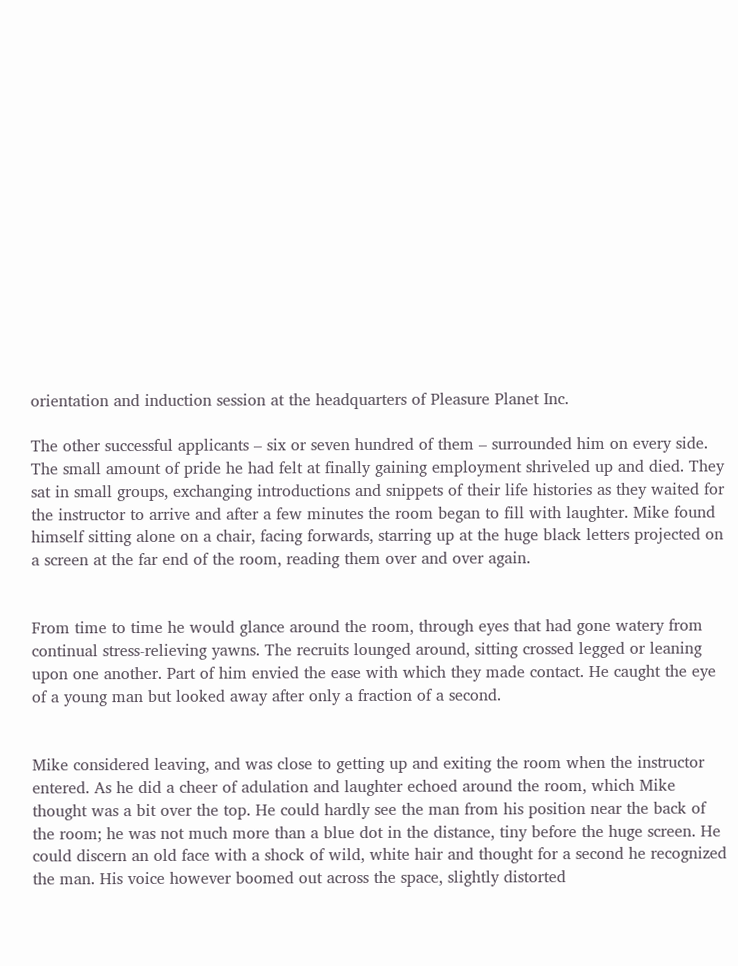orientation and induction session at the headquarters of Pleasure Planet Inc.

The other successful applicants – six or seven hundred of them – surrounded him on every side. The small amount of pride he had felt at finally gaining employment shriveled up and died. They sat in small groups, exchanging introductions and snippets of their life histories as they waited for the instructor to arrive and after a few minutes the room began to fill with laughter. Mike found himself sitting alone on a chair, facing forwards, starring up at the huge black letters projected on a screen at the far end of the room, reading them over and over again.


From time to time he would glance around the room, through eyes that had gone watery from continual stress-relieving yawns. The recruits lounged around, sitting crossed legged or leaning upon one another. Part of him envied the ease with which they made contact. He caught the eye of a young man but looked away after only a fraction of a second.


Mike considered leaving, and was close to getting up and exiting the room when the instructor entered. As he did a cheer of adulation and laughter echoed around the room, which Mike thought was a bit over the top. He could hardly see the man from his position near the back of the room; he was not much more than a blue dot in the distance, tiny before the huge screen. He could discern an old face with a shock of wild, white hair and thought for a second he recognized the man. His voice however boomed out across the space, slightly distorted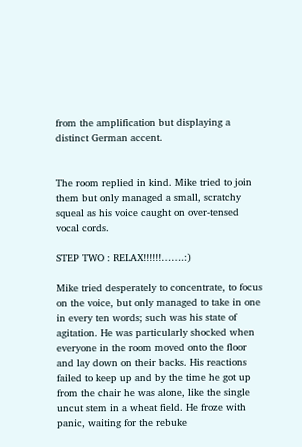from the amplification but displaying a distinct German accent.


The room replied in kind. Mike tried to join them but only managed a small, scratchy squeal as his voice caught on over-tensed vocal cords.

STEP TWO : RELAX!!!!!!…….:)

Mike tried desperately to concentrate, to focus on the voice, but only managed to take in one in every ten words; such was his state of agitation. He was particularly shocked when everyone in the room moved onto the floor and lay down on their backs. His reactions failed to keep up and by the time he got up from the chair he was alone, like the single uncut stem in a wheat field. He froze with panic, waiting for the rebuke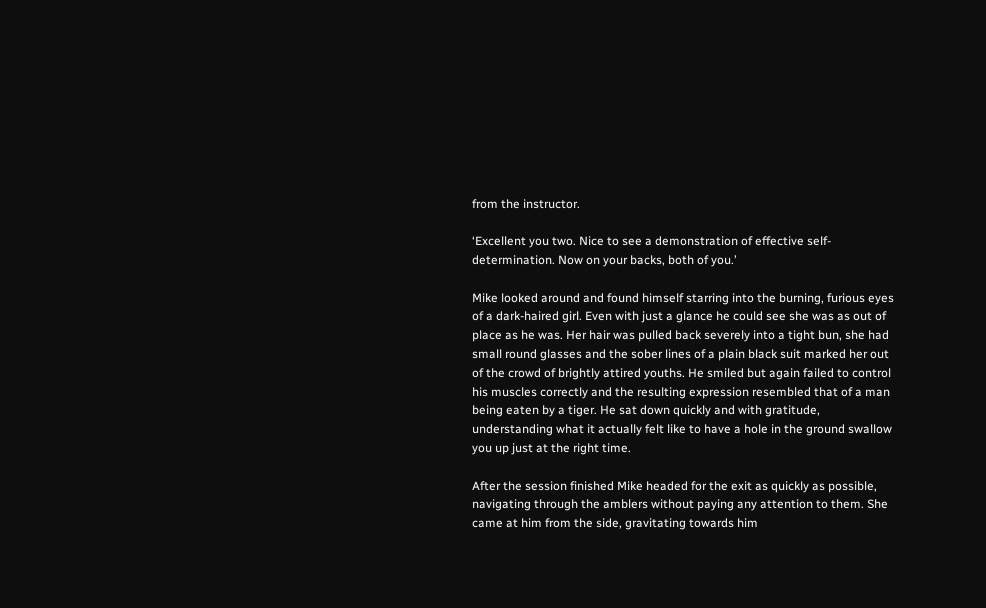from the instructor.

‘Excellent you two. Nice to see a demonstration of effective self-determination. Now on your backs, both of you.’

Mike looked around and found himself starring into the burning, furious eyes of a dark-haired girl. Even with just a glance he could see she was as out of place as he was. Her hair was pulled back severely into a tight bun, she had small round glasses and the sober lines of a plain black suit marked her out of the crowd of brightly attired youths. He smiled but again failed to control his muscles correctly and the resulting expression resembled that of a man being eaten by a tiger. He sat down quickly and with gratitude, understanding what it actually felt like to have a hole in the ground swallow you up just at the right time.

After the session finished Mike headed for the exit as quickly as possible, navigating through the amblers without paying any attention to them. She came at him from the side, gravitating towards him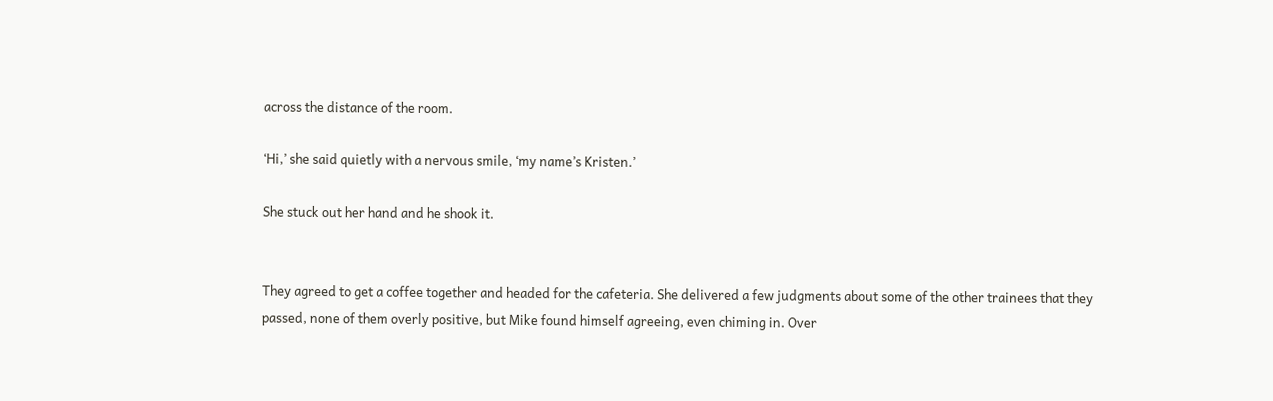across the distance of the room.

‘Hi,’ she said quietly with a nervous smile, ‘my name’s Kristen.’

She stuck out her hand and he shook it.


They agreed to get a coffee together and headed for the cafeteria. She delivered a few judgments about some of the other trainees that they passed, none of them overly positive, but Mike found himself agreeing, even chiming in. Over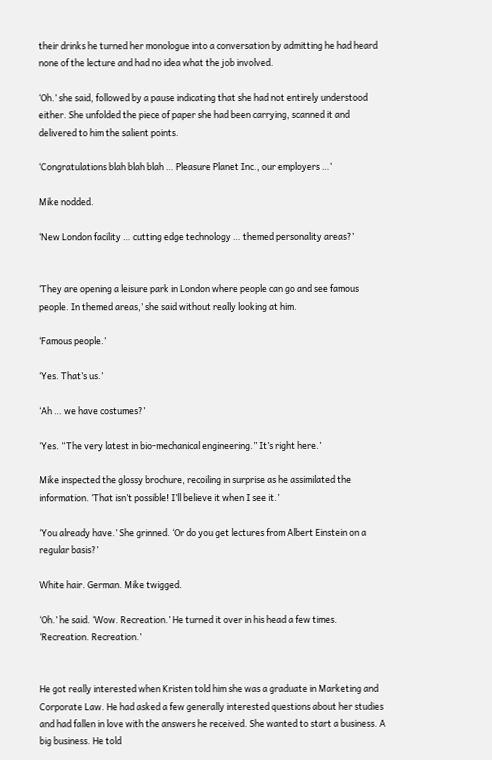their drinks he turned her monologue into a conversation by admitting he had heard none of the lecture and had no idea what the job involved.

‘Oh.’ she said, followed by a pause indicating that she had not entirely understood either. She unfolded the piece of paper she had been carrying, scanned it and delivered to him the salient points.

‘Congratulations blah blah blah … Pleasure Planet Inc., our employers …’

Mike nodded.

‘New London facility … cutting edge technology … themed personality areas?’


‘They are opening a leisure park in London where people can go and see famous people. In themed areas,’ she said without really looking at him.

‘Famous people.’

‘Yes. That’s us.’

‘Ah … we have costumes?’

‘Yes. “The very latest in bio-mechanical engineering.” It’s right here.’

Mike inspected the glossy brochure, recoiling in surprise as he assimilated the information. ‘That isn’t possible! I’ll believe it when I see it.’

‘You already have.’ She grinned. ‘Or do you get lectures from Albert Einstein on a regular basis?’

White hair. German. Mike twigged.

‘Oh.’ he said. ‘Wow. Recreation.’ He turned it over in his head a few times. ‘Recreation. Recreation.’


He got really interested when Kristen told him she was a graduate in Marketing and Corporate Law. He had asked a few generally interested questions about her studies and had fallen in love with the answers he received. She wanted to start a business. A big business. He told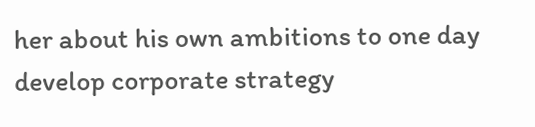her about his own ambitions to one day develop corporate strategy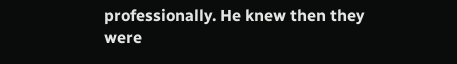professionally. He knew then they were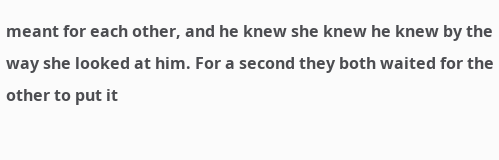meant for each other, and he knew she knew he knew by the way she looked at him. For a second they both waited for the other to put it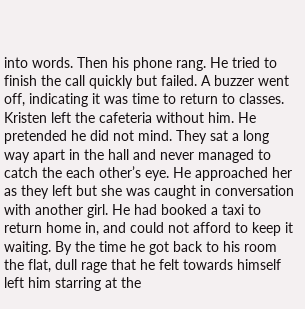into words. Then his phone rang. He tried to finish the call quickly but failed. A buzzer went off, indicating it was time to return to classes. Kristen left the cafeteria without him. He pretended he did not mind. They sat a long way apart in the hall and never managed to catch the each other’s eye. He approached her as they left but she was caught in conversation with another girl. He had booked a taxi to return home in, and could not afford to keep it waiting. By the time he got back to his room the flat, dull rage that he felt towards himself left him starring at the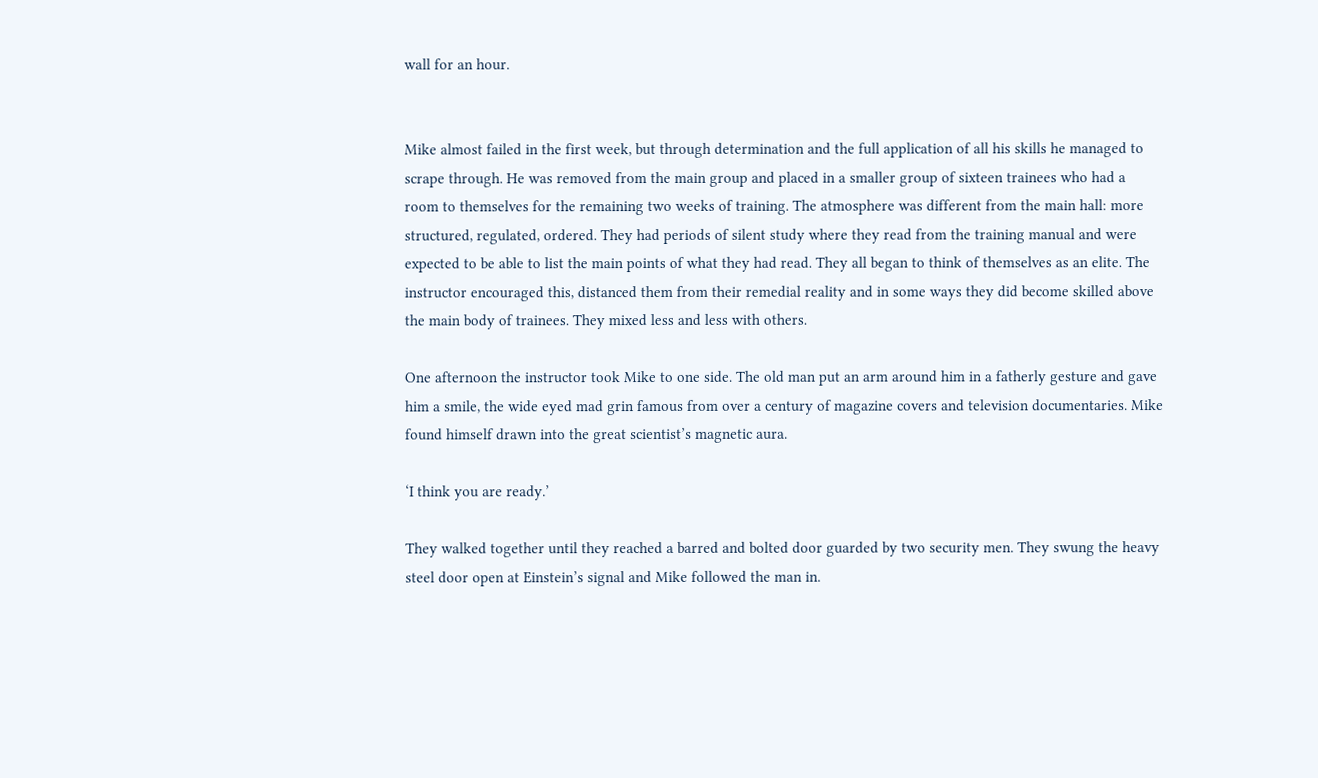wall for an hour.


Mike almost failed in the first week, but through determination and the full application of all his skills he managed to scrape through. He was removed from the main group and placed in a smaller group of sixteen trainees who had a room to themselves for the remaining two weeks of training. The atmosphere was different from the main hall: more structured, regulated, ordered. They had periods of silent study where they read from the training manual and were expected to be able to list the main points of what they had read. They all began to think of themselves as an elite. The instructor encouraged this, distanced them from their remedial reality and in some ways they did become skilled above the main body of trainees. They mixed less and less with others.

One afternoon the instructor took Mike to one side. The old man put an arm around him in a fatherly gesture and gave him a smile, the wide eyed mad grin famous from over a century of magazine covers and television documentaries. Mike found himself drawn into the great scientist’s magnetic aura.

‘I think you are ready.’

They walked together until they reached a barred and bolted door guarded by two security men. They swung the heavy steel door open at Einstein’s signal and Mike followed the man in.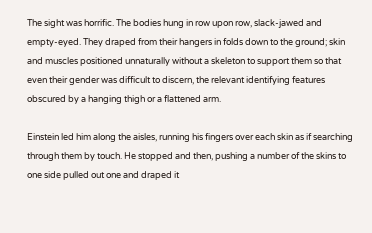The sight was horrific. The bodies hung in row upon row, slack-jawed and empty-eyed. They draped from their hangers in folds down to the ground; skin and muscles positioned unnaturally without a skeleton to support them so that even their gender was difficult to discern, the relevant identifying features obscured by a hanging thigh or a flattened arm.

Einstein led him along the aisles, running his fingers over each skin as if searching through them by touch. He stopped and then, pushing a number of the skins to one side pulled out one and draped it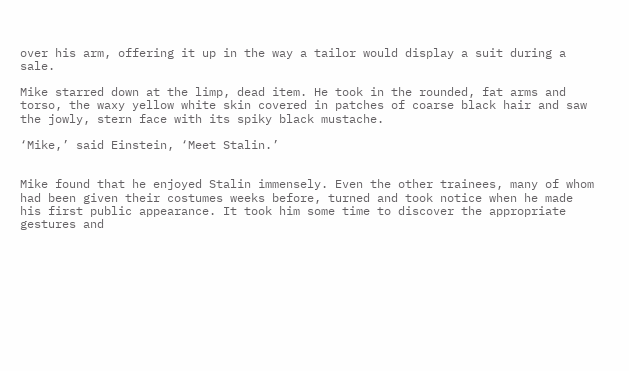over his arm, offering it up in the way a tailor would display a suit during a sale.

Mike starred down at the limp, dead item. He took in the rounded, fat arms and torso, the waxy yellow white skin covered in patches of coarse black hair and saw the jowly, stern face with its spiky black mustache.

‘Mike,’ said Einstein, ‘Meet Stalin.’


Mike found that he enjoyed Stalin immensely. Even the other trainees, many of whom had been given their costumes weeks before, turned and took notice when he made his first public appearance. It took him some time to discover the appropriate gestures and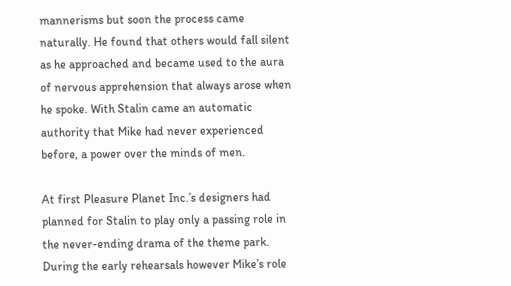mannerisms but soon the process came naturally. He found that others would fall silent as he approached and became used to the aura of nervous apprehension that always arose when he spoke. With Stalin came an automatic authority that Mike had never experienced before, a power over the minds of men.

At first Pleasure Planet Inc.’s designers had planned for Stalin to play only a passing role in the never-ending drama of the theme park. During the early rehearsals however Mike’s role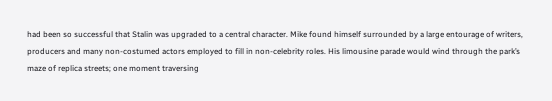had been so successful that Stalin was upgraded to a central character. Mike found himself surrounded by a large entourage of writers, producers and many non-costumed actors employed to fill in non-celebrity roles. His limousine parade would wind through the park’s maze of replica streets; one moment traversing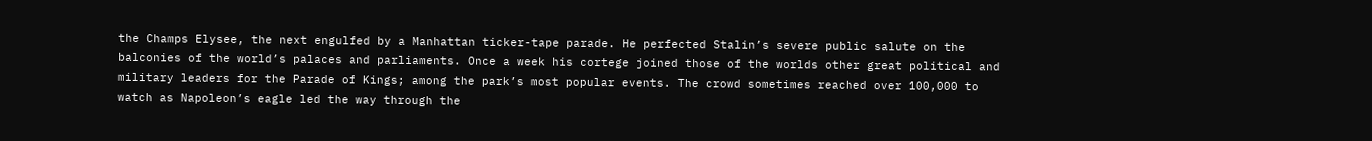the Champs Elysee, the next engulfed by a Manhattan ticker-tape parade. He perfected Stalin’s severe public salute on the balconies of the world’s palaces and parliaments. Once a week his cortege joined those of the worlds other great political and military leaders for the Parade of Kings; among the park’s most popular events. The crowd sometimes reached over 100,000 to watch as Napoleon’s eagle led the way through the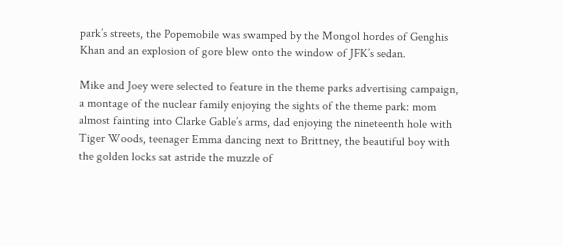park’s streets, the Popemobile was swamped by the Mongol hordes of Genghis Khan and an explosion of gore blew onto the window of JFK’s sedan.

Mike and Joey were selected to feature in the theme parks advertising campaign, a montage of the nuclear family enjoying the sights of the theme park: mom almost fainting into Clarke Gable’s arms, dad enjoying the nineteenth hole with Tiger Woods, teenager Emma dancing next to Brittney, the beautiful boy with the golden locks sat astride the muzzle of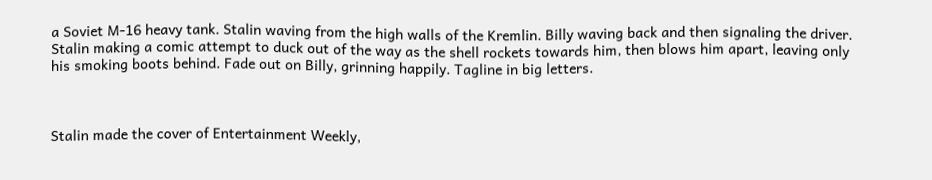a Soviet M-16 heavy tank. Stalin waving from the high walls of the Kremlin. Billy waving back and then signaling the driver. Stalin making a comic attempt to duck out of the way as the shell rockets towards him, then blows him apart, leaving only his smoking boots behind. Fade out on Billy, grinning happily. Tagline in big letters.



Stalin made the cover of Entertainment Weekly,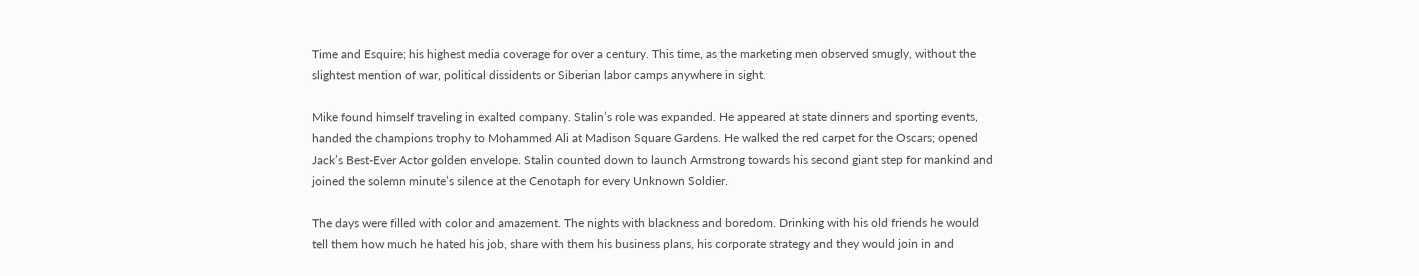Time and Esquire; his highest media coverage for over a century. This time, as the marketing men observed smugly, without the slightest mention of war, political dissidents or Siberian labor camps anywhere in sight.

Mike found himself traveling in exalted company. Stalin’s role was expanded. He appeared at state dinners and sporting events, handed the champions trophy to Mohammed Ali at Madison Square Gardens. He walked the red carpet for the Oscars; opened Jack’s Best-Ever Actor golden envelope. Stalin counted down to launch Armstrong towards his second giant step for mankind and joined the solemn minute’s silence at the Cenotaph for every Unknown Soldier.

The days were filled with color and amazement. The nights with blackness and boredom. Drinking with his old friends he would tell them how much he hated his job, share with them his business plans, his corporate strategy and they would join in and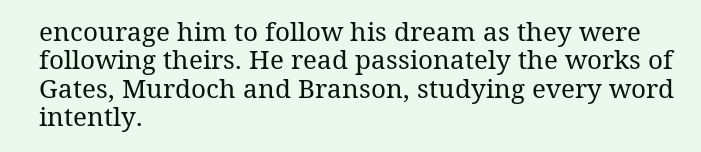encourage him to follow his dream as they were following theirs. He read passionately the works of Gates, Murdoch and Branson, studying every word intently.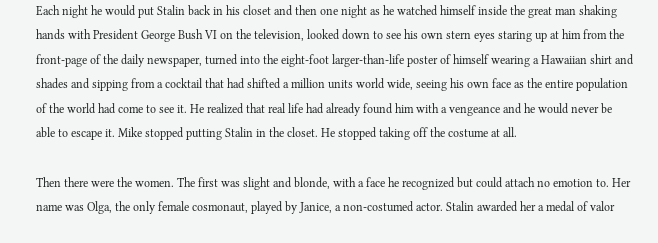Each night he would put Stalin back in his closet and then one night as he watched himself inside the great man shaking hands with President George Bush VI on the television, looked down to see his own stern eyes staring up at him from the front-page of the daily newspaper, turned into the eight-foot larger-than-life poster of himself wearing a Hawaiian shirt and shades and sipping from a cocktail that had shifted a million units world wide, seeing his own face as the entire population of the world had come to see it. He realized that real life had already found him with a vengeance and he would never be able to escape it. Mike stopped putting Stalin in the closet. He stopped taking off the costume at all.

Then there were the women. The first was slight and blonde, with a face he recognized but could attach no emotion to. Her name was Olga, the only female cosmonaut, played by Janice, a non-costumed actor. Stalin awarded her a medal of valor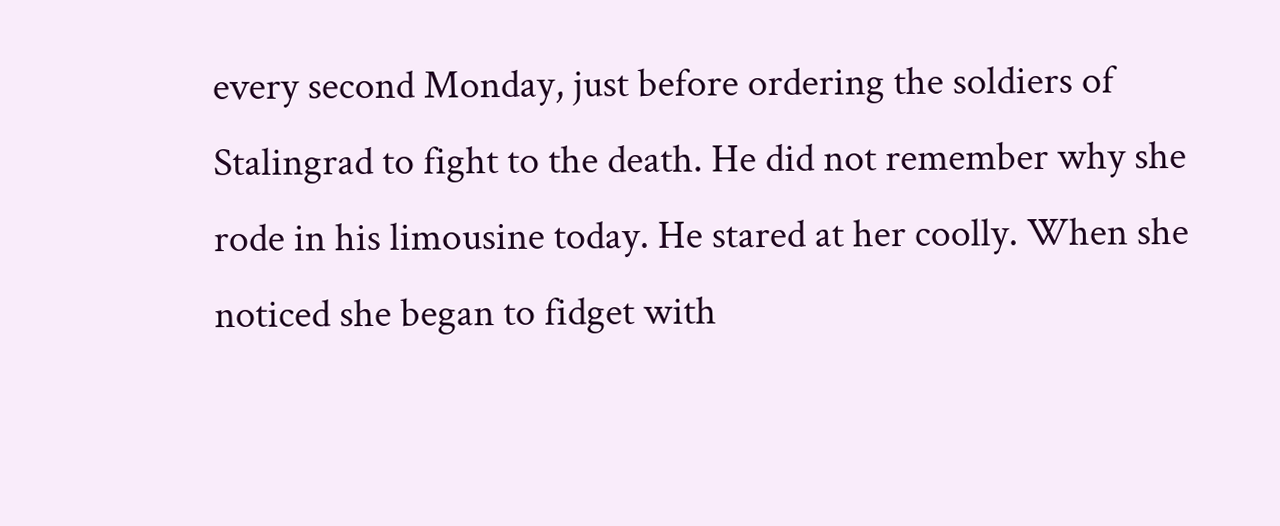every second Monday, just before ordering the soldiers of Stalingrad to fight to the death. He did not remember why she rode in his limousine today. He stared at her coolly. When she noticed she began to fidget with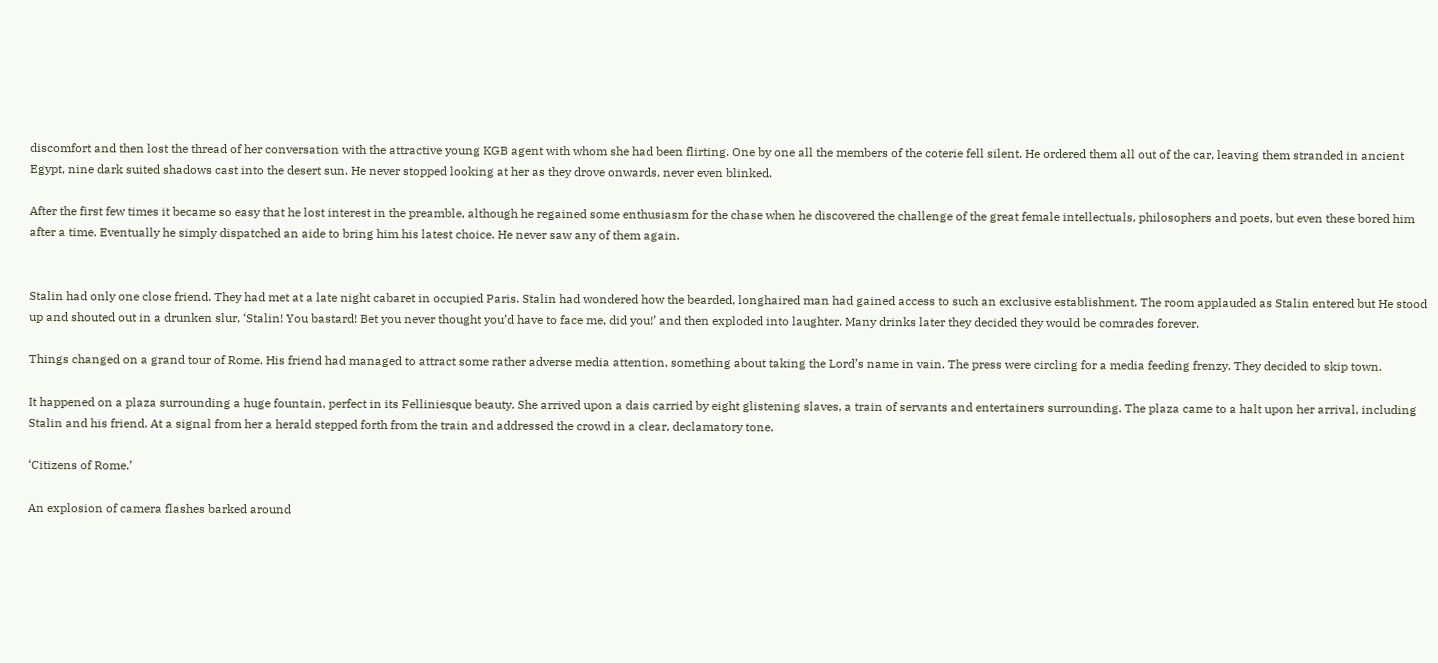discomfort and then lost the thread of her conversation with the attractive young KGB agent with whom she had been flirting. One by one all the members of the coterie fell silent. He ordered them all out of the car, leaving them stranded in ancient Egypt, nine dark suited shadows cast into the desert sun. He never stopped looking at her as they drove onwards, never even blinked.

After the first few times it became so easy that he lost interest in the preamble, although he regained some enthusiasm for the chase when he discovered the challenge of the great female intellectuals, philosophers and poets, but even these bored him after a time. Eventually he simply dispatched an aide to bring him his latest choice. He never saw any of them again.


Stalin had only one close friend. They had met at a late night cabaret in occupied Paris. Stalin had wondered how the bearded, longhaired man had gained access to such an exclusive establishment. The room applauded as Stalin entered but He stood up and shouted out in a drunken slur, ‘Stalin! You bastard! Bet you never thought you’d have to face me, did you!’ and then exploded into laughter. Many drinks later they decided they would be comrades forever.

Things changed on a grand tour of Rome. His friend had managed to attract some rather adverse media attention, something about taking the Lord’s name in vain. The press were circling for a media feeding frenzy. They decided to skip town.

It happened on a plaza surrounding a huge fountain, perfect in its Felliniesque beauty. She arrived upon a dais carried by eight glistening slaves, a train of servants and entertainers surrounding. The plaza came to a halt upon her arrival, including Stalin and his friend. At a signal from her a herald stepped forth from the train and addressed the crowd in a clear, declamatory tone.

‘Citizens of Rome.’

An explosion of camera flashes barked around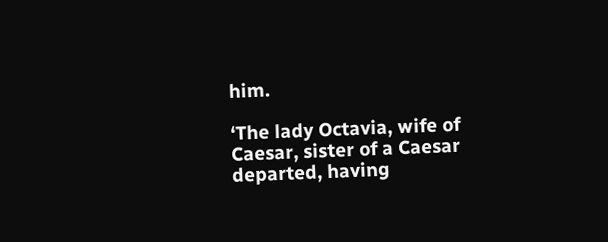him.

‘The lady Octavia, wife of Caesar, sister of a Caesar departed, having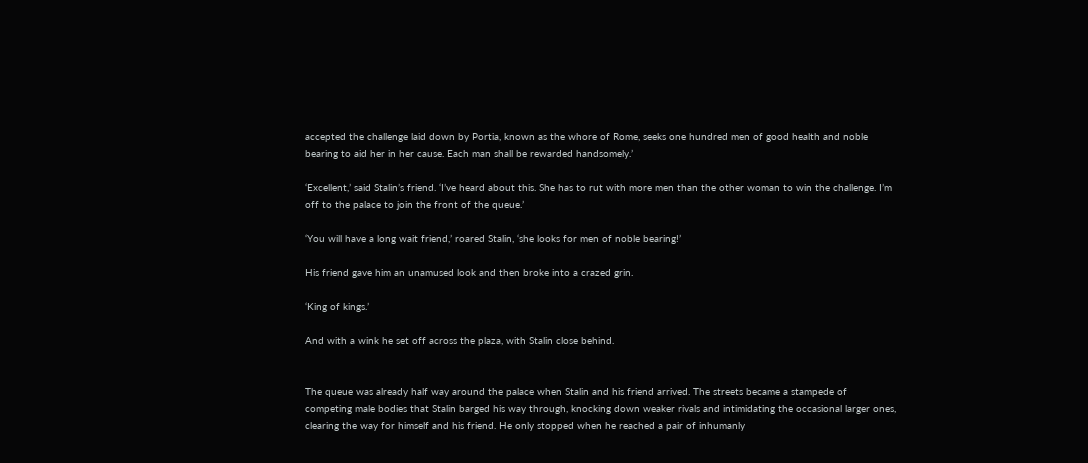accepted the challenge laid down by Portia, known as the whore of Rome, seeks one hundred men of good health and noble bearing to aid her in her cause. Each man shall be rewarded handsomely.’

‘Excellent,’ said Stalin’s friend. ‘I’ve heard about this. She has to rut with more men than the other woman to win the challenge. I’m off to the palace to join the front of the queue.’

‘You will have a long wait friend,’ roared Stalin, ‘she looks for men of noble bearing!’

His friend gave him an unamused look and then broke into a crazed grin.

‘King of kings.’

And with a wink he set off across the plaza, with Stalin close behind.


The queue was already half way around the palace when Stalin and his friend arrived. The streets became a stampede of competing male bodies that Stalin barged his way through, knocking down weaker rivals and intimidating the occasional larger ones, clearing the way for himself and his friend. He only stopped when he reached a pair of inhumanly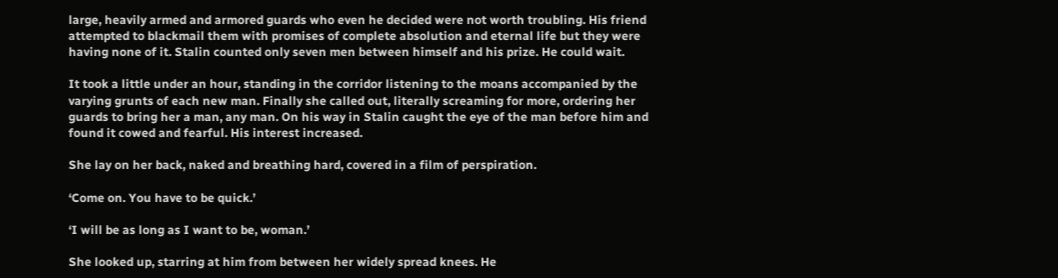large, heavily armed and armored guards who even he decided were not worth troubling. His friend attempted to blackmail them with promises of complete absolution and eternal life but they were having none of it. Stalin counted only seven men between himself and his prize. He could wait.

It took a little under an hour, standing in the corridor listening to the moans accompanied by the varying grunts of each new man. Finally she called out, literally screaming for more, ordering her guards to bring her a man, any man. On his way in Stalin caught the eye of the man before him and found it cowed and fearful. His interest increased.

She lay on her back, naked and breathing hard, covered in a film of perspiration.

‘Come on. You have to be quick.’

‘I will be as long as I want to be, woman.’

She looked up, starring at him from between her widely spread knees. He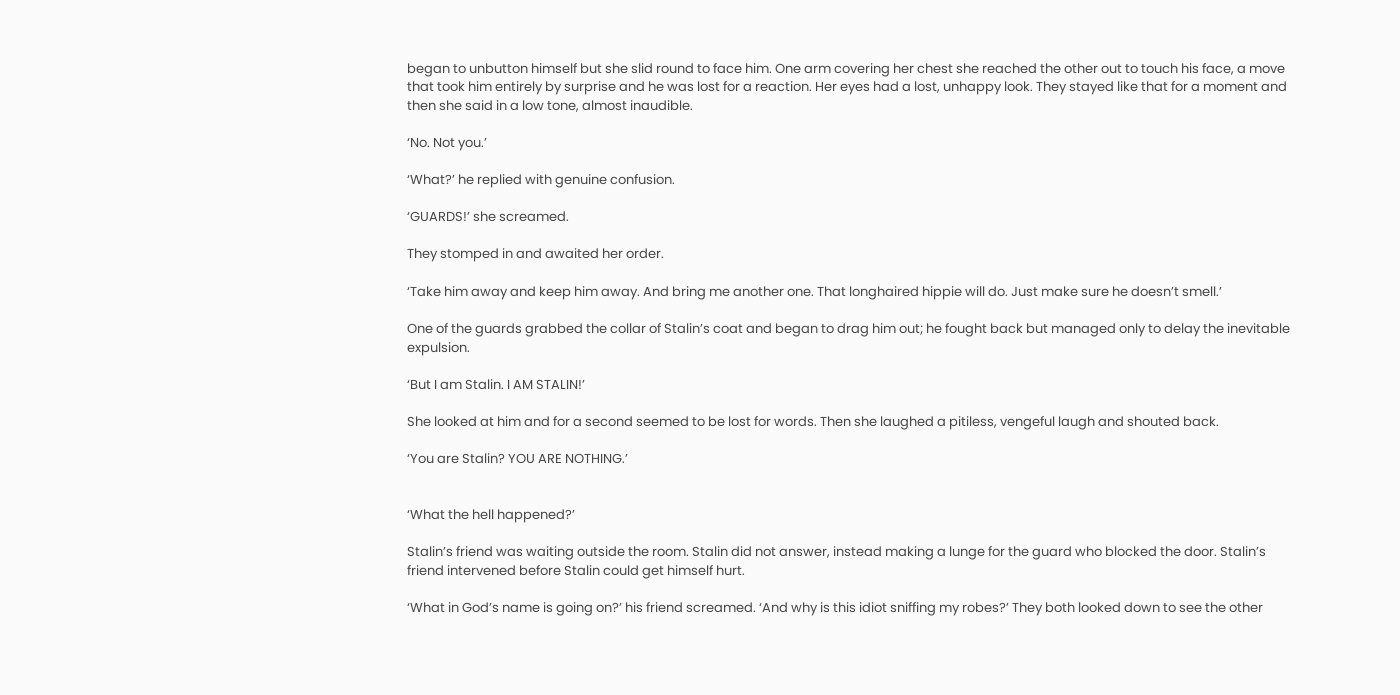began to unbutton himself but she slid round to face him. One arm covering her chest she reached the other out to touch his face, a move that took him entirely by surprise and he was lost for a reaction. Her eyes had a lost, unhappy look. They stayed like that for a moment and then she said in a low tone, almost inaudible.

‘No. Not you.’

‘What?’ he replied with genuine confusion.

‘GUARDS!’ she screamed.

They stomped in and awaited her order.

‘Take him away and keep him away. And bring me another one. That longhaired hippie will do. Just make sure he doesn’t smell.’

One of the guards grabbed the collar of Stalin’s coat and began to drag him out; he fought back but managed only to delay the inevitable expulsion.

‘But I am Stalin. I AM STALIN!’

She looked at him and for a second seemed to be lost for words. Then she laughed a pitiless, vengeful laugh and shouted back.

‘You are Stalin? YOU ARE NOTHING.’


‘What the hell happened?’

Stalin’s friend was waiting outside the room. Stalin did not answer, instead making a lunge for the guard who blocked the door. Stalin’s friend intervened before Stalin could get himself hurt.

‘What in God’s name is going on?’ his friend screamed. ‘And why is this idiot sniffing my robes?’ They both looked down to see the other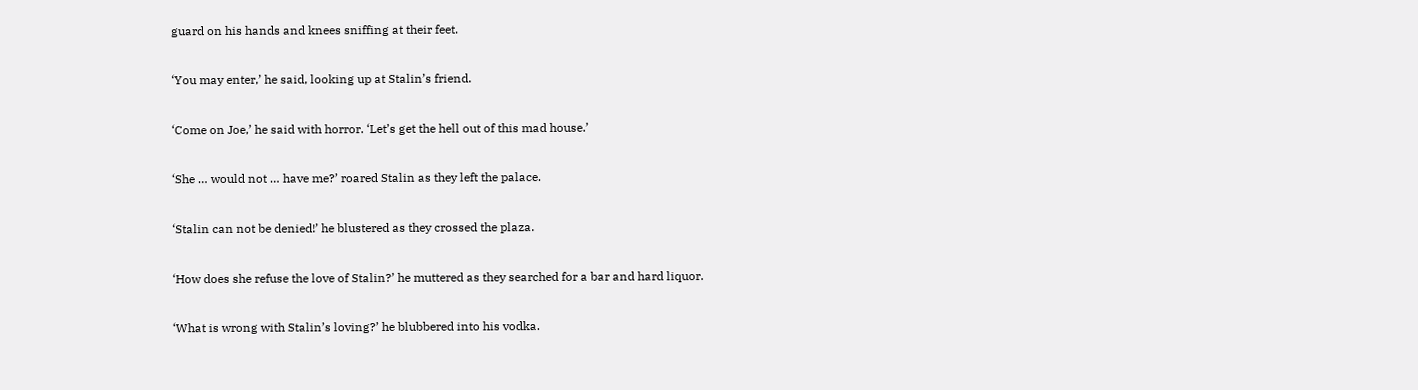guard on his hands and knees sniffing at their feet.

‘You may enter,’ he said, looking up at Stalin’s friend.

‘Come on Joe,’ he said with horror. ‘Let’s get the hell out of this mad house.’

‘She … would not … have me?’ roared Stalin as they left the palace.

‘Stalin can not be denied!’ he blustered as they crossed the plaza.

‘How does she refuse the love of Stalin?’ he muttered as they searched for a bar and hard liquor.

‘What is wrong with Stalin’s loving?’ he blubbered into his vodka.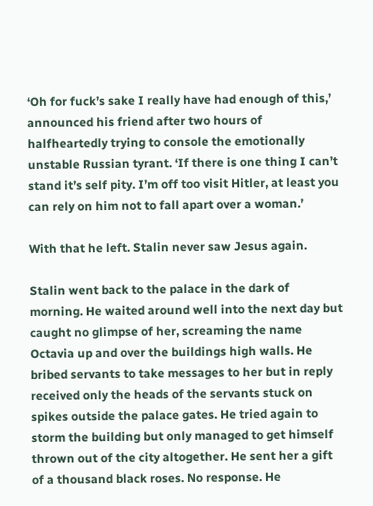‘Oh for fuck’s sake I really have had enough of this,’ announced his friend after two hours of halfheartedly trying to console the emotionally unstable Russian tyrant. ‘If there is one thing I can’t stand it’s self pity. I’m off too visit Hitler, at least you can rely on him not to fall apart over a woman.’

With that he left. Stalin never saw Jesus again.

Stalin went back to the palace in the dark of morning. He waited around well into the next day but caught no glimpse of her, screaming the name Octavia up and over the buildings high walls. He bribed servants to take messages to her but in reply received only the heads of the servants stuck on spikes outside the palace gates. He tried again to storm the building but only managed to get himself thrown out of the city altogether. He sent her a gift of a thousand black roses. No response. He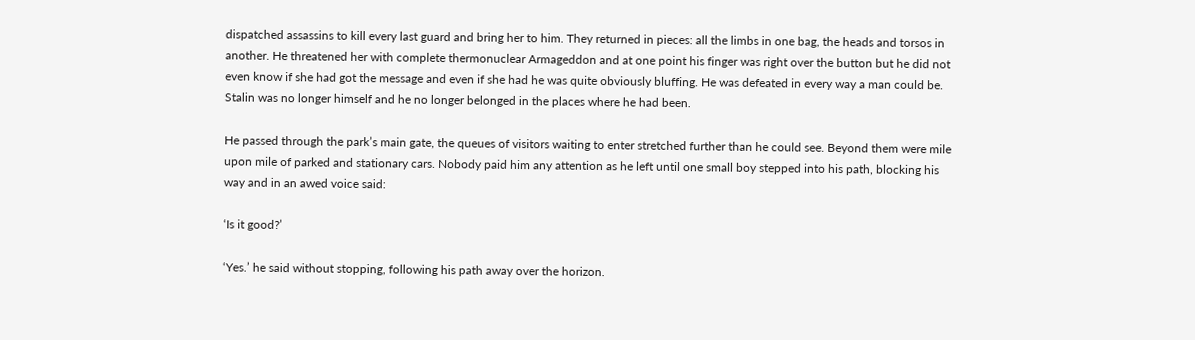dispatched assassins to kill every last guard and bring her to him. They returned in pieces: all the limbs in one bag, the heads and torsos in another. He threatened her with complete thermonuclear Armageddon and at one point his finger was right over the button but he did not even know if she had got the message and even if she had he was quite obviously bluffing. He was defeated in every way a man could be. Stalin was no longer himself and he no longer belonged in the places where he had been.

He passed through the park’s main gate, the queues of visitors waiting to enter stretched further than he could see. Beyond them were mile upon mile of parked and stationary cars. Nobody paid him any attention as he left until one small boy stepped into his path, blocking his way and in an awed voice said:

‘Is it good?’

‘Yes.’ he said without stopping, following his path away over the horizon.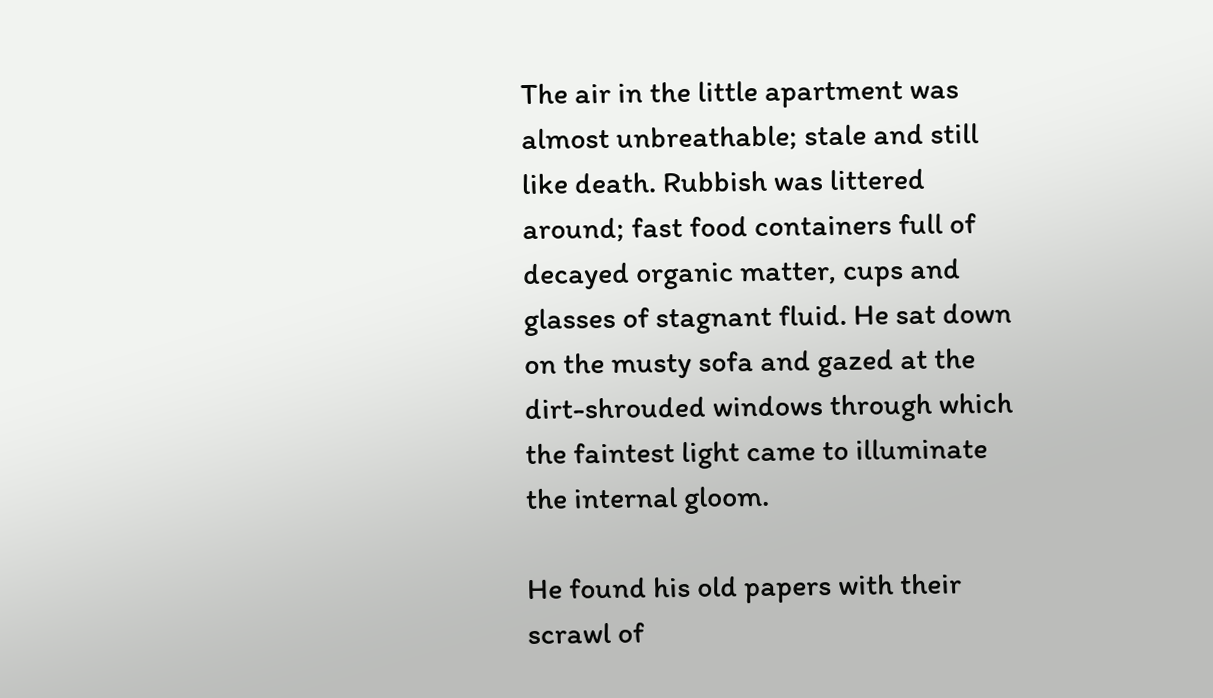The air in the little apartment was almost unbreathable; stale and still like death. Rubbish was littered around; fast food containers full of decayed organic matter, cups and glasses of stagnant fluid. He sat down on the musty sofa and gazed at the dirt-shrouded windows through which the faintest light came to illuminate the internal gloom.

He found his old papers with their scrawl of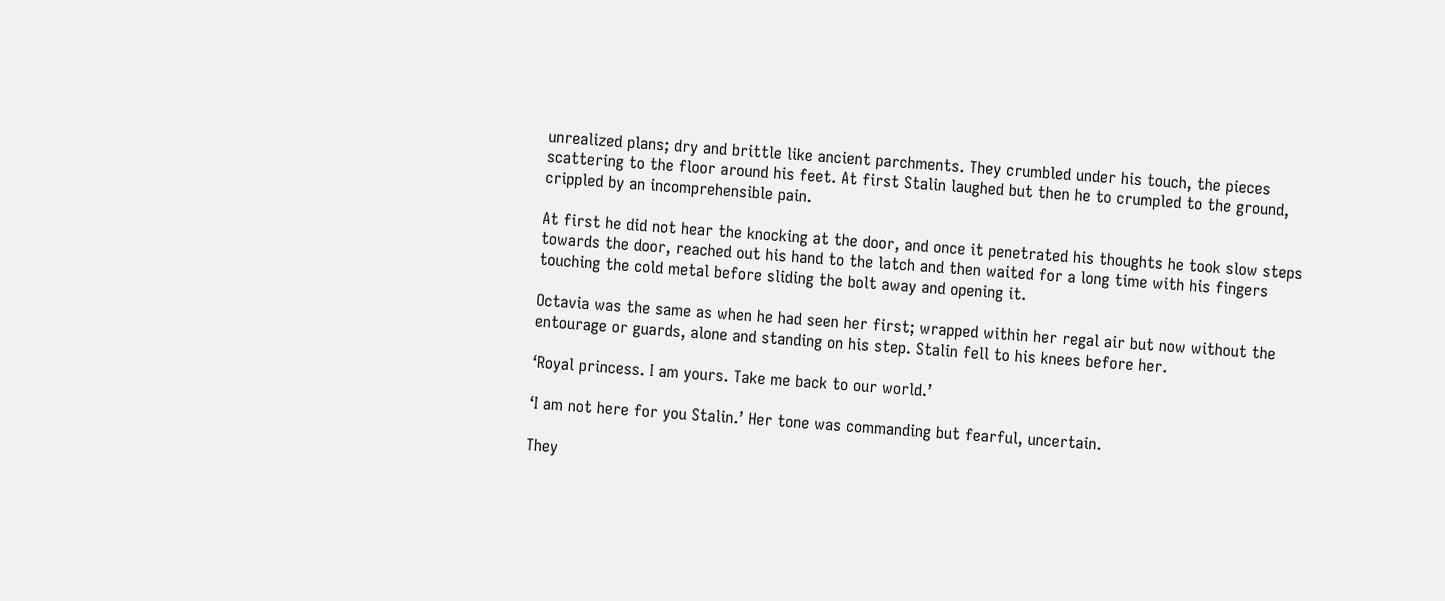unrealized plans; dry and brittle like ancient parchments. They crumbled under his touch, the pieces scattering to the floor around his feet. At first Stalin laughed but then he to crumpled to the ground, crippled by an incomprehensible pain.

At first he did not hear the knocking at the door, and once it penetrated his thoughts he took slow steps towards the door, reached out his hand to the latch and then waited for a long time with his fingers touching the cold metal before sliding the bolt away and opening it.

Octavia was the same as when he had seen her first; wrapped within her regal air but now without the entourage or guards, alone and standing on his step. Stalin fell to his knees before her.

‘Royal princess. I am yours. Take me back to our world.’

‘I am not here for you Stalin.’ Her tone was commanding but fearful, uncertain.

They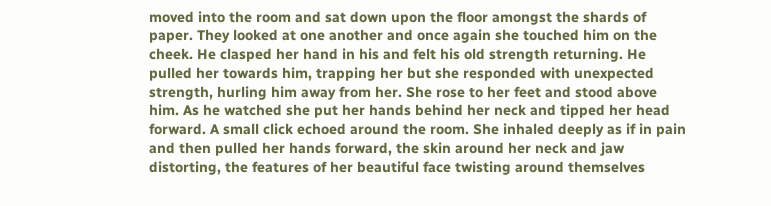moved into the room and sat down upon the floor amongst the shards of paper. They looked at one another and once again she touched him on the cheek. He clasped her hand in his and felt his old strength returning. He pulled her towards him, trapping her but she responded with unexpected strength, hurling him away from her. She rose to her feet and stood above him. As he watched she put her hands behind her neck and tipped her head forward. A small click echoed around the room. She inhaled deeply as if in pain and then pulled her hands forward, the skin around her neck and jaw distorting, the features of her beautiful face twisting around themselves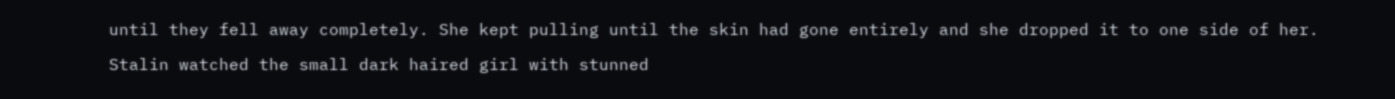until they fell away completely. She kept pulling until the skin had gone entirely and she dropped it to one side of her.

Stalin watched the small dark haired girl with stunned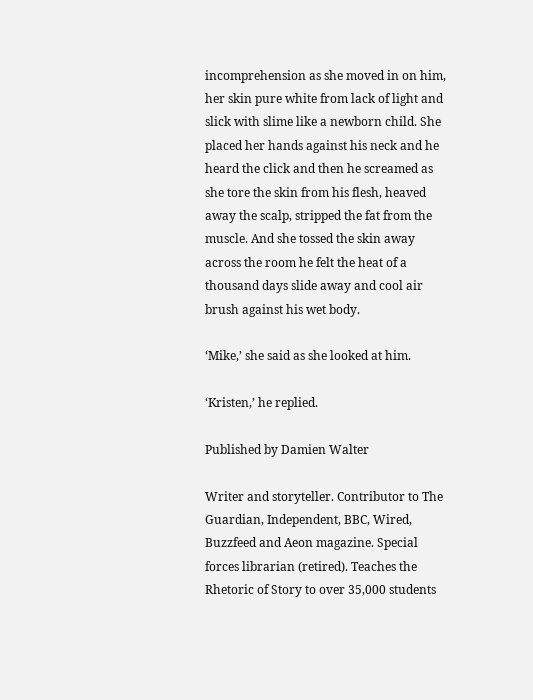incomprehension as she moved in on him, her skin pure white from lack of light and slick with slime like a newborn child. She placed her hands against his neck and he heard the click and then he screamed as she tore the skin from his flesh, heaved away the scalp, stripped the fat from the muscle. And she tossed the skin away across the room he felt the heat of a thousand days slide away and cool air brush against his wet body.

‘Mike,’ she said as she looked at him.

‘Kristen,’ he replied.

Published by Damien Walter

Writer and storyteller. Contributor to The Guardian, Independent, BBC, Wired, Buzzfeed and Aeon magazine. Special forces librarian (retired). Teaches the Rhetoric of Story to over 35,000 students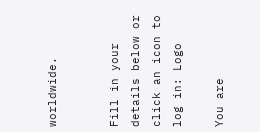worldwide.


Fill in your details below or click an icon to log in: Logo

You are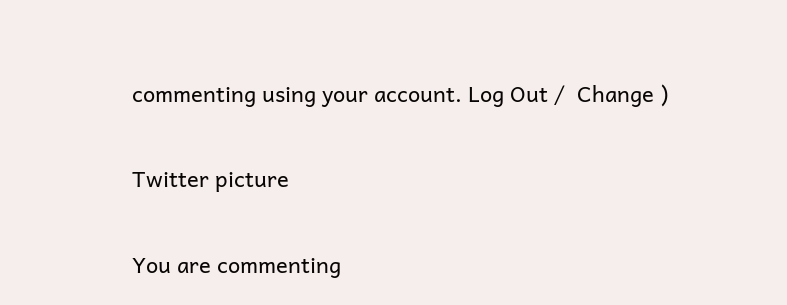commenting using your account. Log Out /  Change )

Twitter picture

You are commenting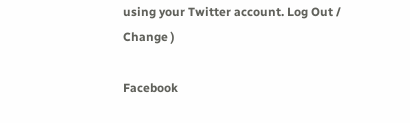using your Twitter account. Log Out /  Change )

Facebook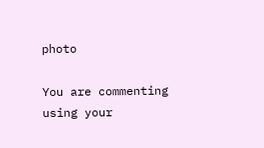photo

You are commenting using your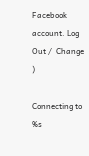Facebook account. Log Out /  Change )

Connecting to %s